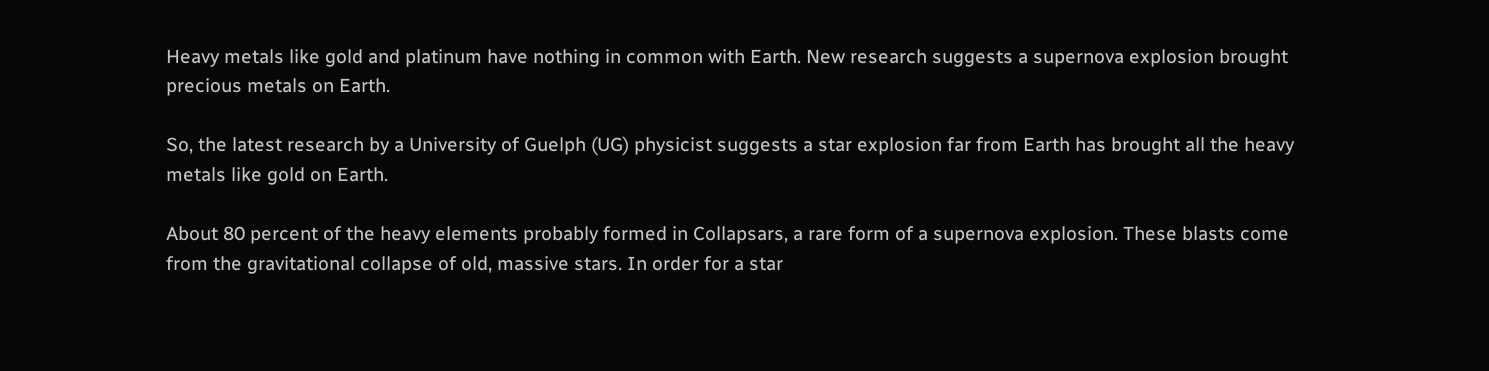Heavy metals like gold and platinum have nothing in common with Earth. New research suggests a supernova explosion brought precious metals on Earth.

So, the latest research by a University of Guelph (UG) physicist suggests a star explosion far from Earth has brought all the heavy metals like gold on Earth.

About 80 percent of the heavy elements probably formed in Collapsars, a rare form of a supernova explosion. These blasts come from the gravitational collapse of old, massive stars. In order for a star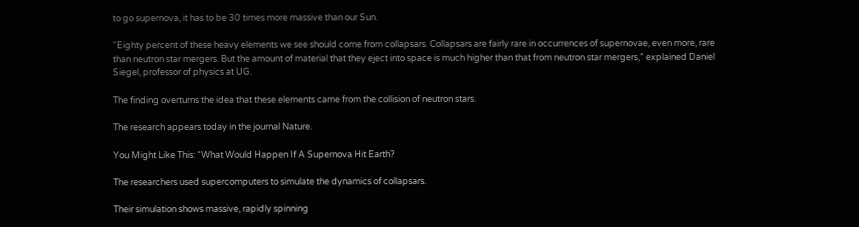to go supernova, it has to be 30 times more massive than our Sun.

“Eighty percent of these heavy elements we see should come from collapsars. Collapsars are fairly rare in occurrences of supernovae, even more, rare than neutron star mergers. But the amount of material that they eject into space is much higher than that from neutron star mergers,” explained Daniel Siegel, professor of physics at UG.

The finding overturns the idea that these elements came from the collision of neutron stars.

The research appears today in the journal Nature.

You Might Like This: “What Would Happen If A Supernova Hit Earth?

The researchers used supercomputers to simulate the dynamics of collapsars.

Their simulation shows massive, rapidly spinning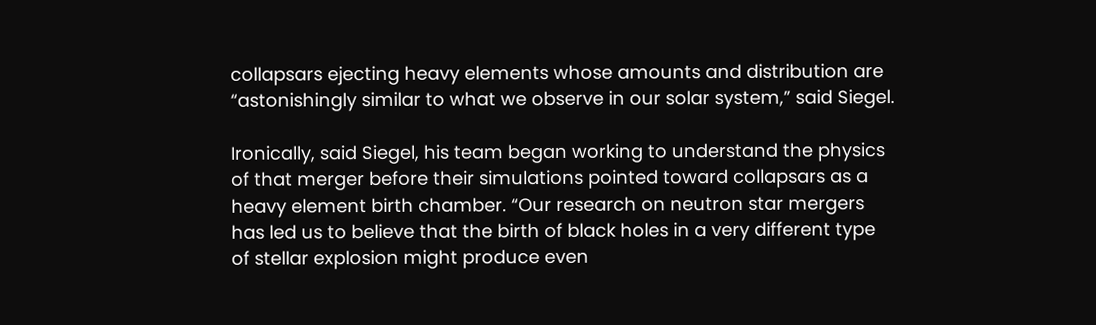collapsars ejecting heavy elements whose amounts and distribution are “astonishingly similar to what we observe in our solar system,” said Siegel.

Ironically, said Siegel, his team began working to understand the physics of that merger before their simulations pointed toward collapsars as a heavy element birth chamber. “Our research on neutron star mergers has led us to believe that the birth of black holes in a very different type of stellar explosion might produce even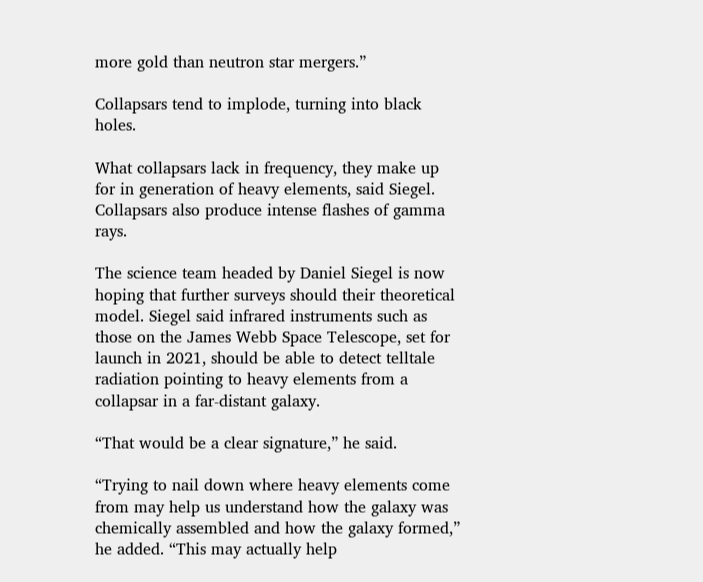more gold than neutron star mergers.”

Collapsars tend to implode, turning into black holes.

What collapsars lack in frequency, they make up for in generation of heavy elements, said Siegel. Collapsars also produce intense flashes of gamma rays.

The science team headed by Daniel Siegel is now hoping that further surveys should their theoretical model. Siegel said infrared instruments such as those on the James Webb Space Telescope, set for launch in 2021, should be able to detect telltale radiation pointing to heavy elements from a collapsar in a far-distant galaxy.

“That would be a clear signature,” he said.

“Trying to nail down where heavy elements come from may help us understand how the galaxy was chemically assembled and how the galaxy formed,” he added. “This may actually help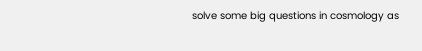solve some big questions in cosmology as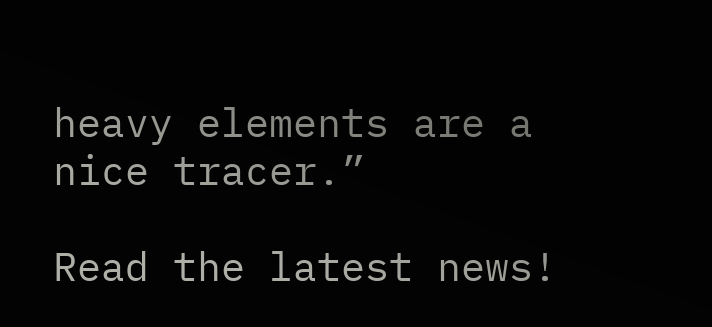heavy elements are a nice tracer.”

Read the latest news!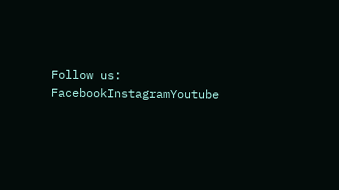Follow us: FacebookInstagramYoutube